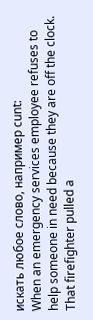искать любое слово, например cunt:
When an emergency services employee refuses to help someone in need because they are off the clock.
That firefighter pulled a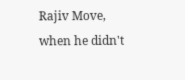Rajiv Move, when he didn't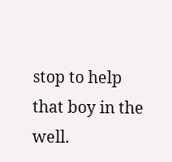stop to help that boy in the well.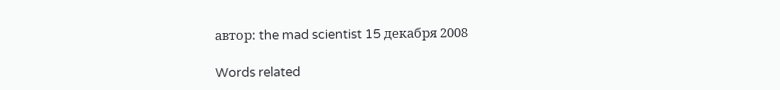автор: the mad scientist 15 декабря 2008

Words related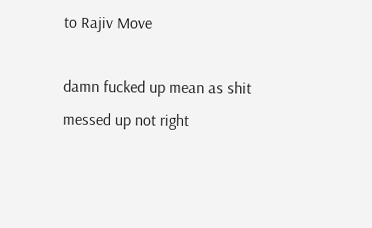to Rajiv Move

damn fucked up mean as shit messed up not right